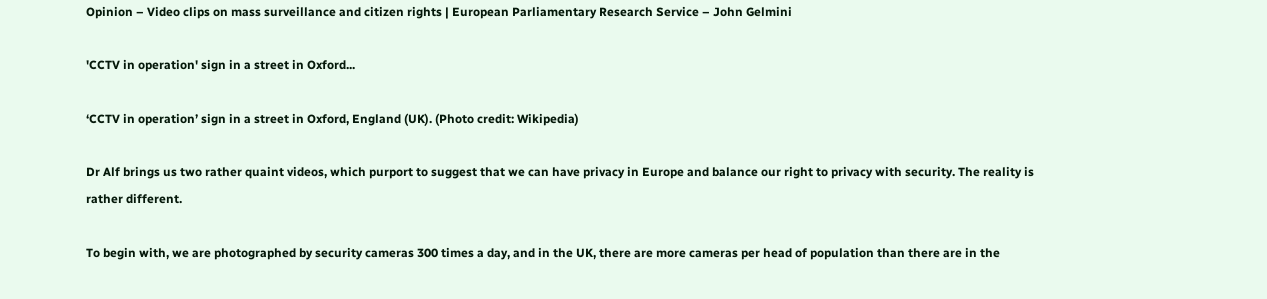Opinion – Video clips on mass surveillance and citizen rights | European Parliamentary Research Service – John Gelmini

'CCTV in operation' sign in a street in Oxford...

‘CCTV in operation’ sign in a street in Oxford, England (UK). (Photo credit: Wikipedia)

Dr Alf brings us two rather quaint videos, which purport to suggest that we can have privacy in Europe and balance our right to privacy with security. The reality is rather different.

To begin with, we are photographed by security cameras 300 times a day, and in the UK, there are more cameras per head of population than there are in the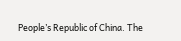People’s Republic of China. The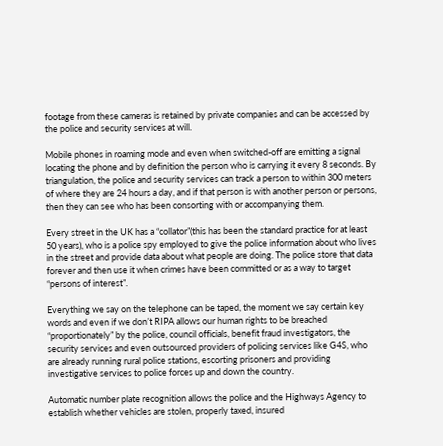footage from these cameras is retained by private companies and can be accessed by the police and security services at will.

Mobile phones in roaming mode and even when switched-off are emitting a signal locating the phone and by definition the person who is carrying it every 8 seconds. By triangulation, the police and security services can track a person to within 300 meters of where they are 24 hours a day, and if that person is with another person or persons, then they can see who has been consorting with or accompanying them.

Every street in the UK has a “collator”(this has been the standard practice for at least 50 years), who is a police spy employed to give the police information about who lives in the street and provide data about what people are doing. The police store that data forever and then use it when crimes have been committed or as a way to target “persons of interest”.

Everything we say on the telephone can be taped, the moment we say certain key words and even if we don’t RIPA allows our human rights to be breached “proportionately” by the police, council officials, benefit fraud investigators, the security services and even outsourced providers of policing services like G4S, who are already running rural police stations, escorting prisoners and providing investigative services to police forces up and down the country.

Automatic number plate recognition allows the police and the Highways Agency to establish whether vehicles are stolen, properly taxed, insured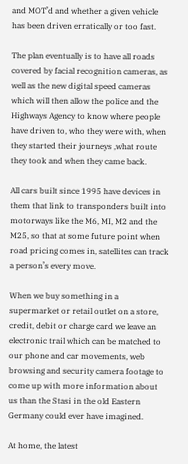and MOT’d and whether a given vehicle has been driven erratically or too fast.

The plan eventually is to have all roads covered by facial recognition cameras, as well as the new digital speed cameras which will then allow the police and the Highways Agency to know where people have driven to, who they were with, when they started their journeys ,what route they took and when they came back.

All cars built since 1995 have devices in them that link to transponders built into motorways like the M6, MI, M2 and the M25, so that at some future point when road pricing comes in, satellites can track a person’s every move.

When we buy something in a supermarket or retail outlet on a store, credit, debit or charge card we leave an electronic trail which can be matched to our phone and car movements, web browsing and security camera footage to come up with more information about us than the Stasi in the old Eastern Germany could ever have imagined.

At home, the latest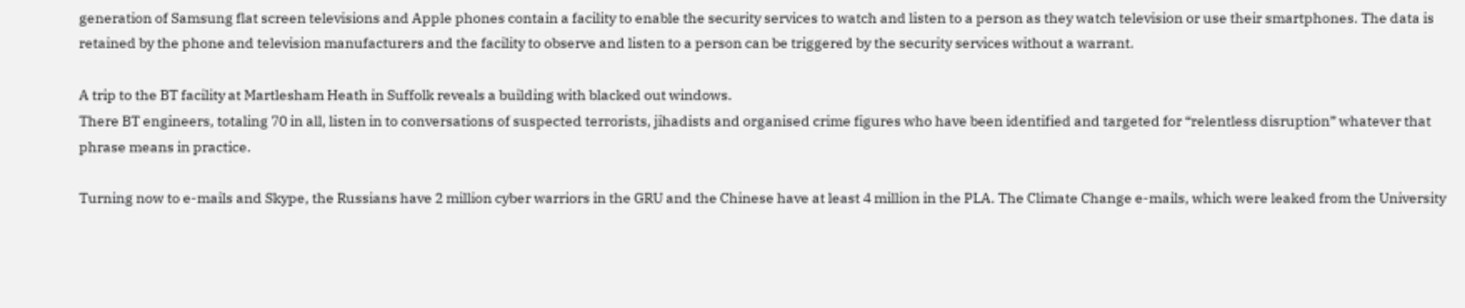generation of Samsung flat screen televisions and Apple phones contain a facility to enable the security services to watch and listen to a person as they watch television or use their smartphones. The data is retained by the phone and television manufacturers and the facility to observe and listen to a person can be triggered by the security services without a warrant.

A trip to the BT facility at Martlesham Heath in Suffolk reveals a building with blacked out windows.
There BT engineers, totaling 70 in all, listen in to conversations of suspected terrorists, jihadists and organised crime figures who have been identified and targeted for “relentless disruption” whatever that phrase means in practice.

Turning now to e-mails and Skype, the Russians have 2 million cyber warriors in the GRU and the Chinese have at least 4 million in the PLA. The Climate Change e-mails, which were leaked from the University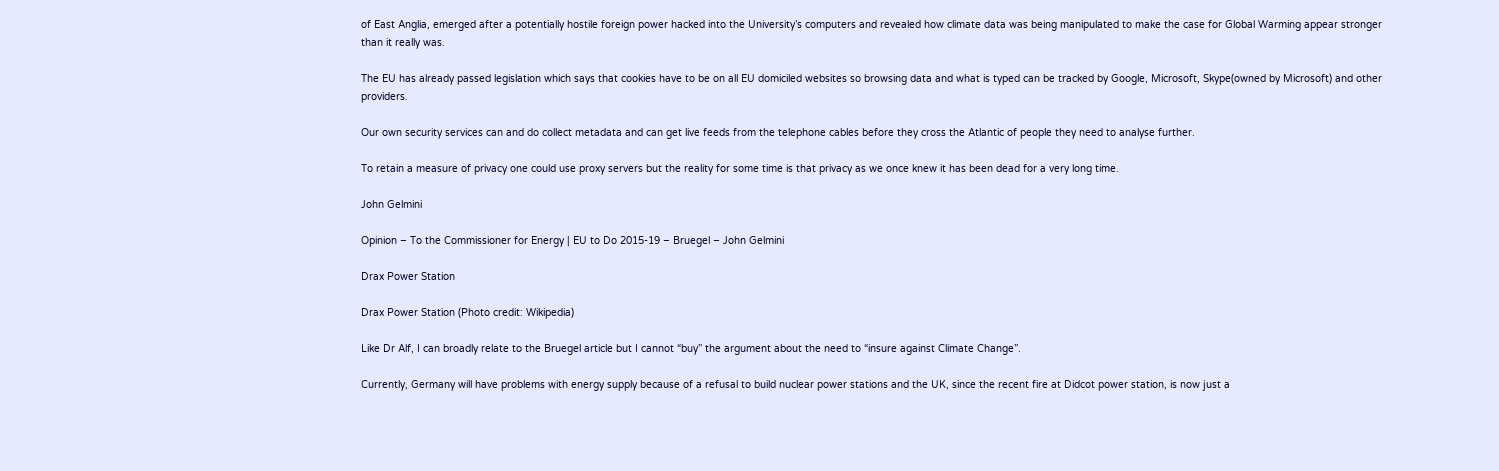of East Anglia, emerged after a potentially hostile foreign power hacked into the University’s computers and revealed how climate data was being manipulated to make the case for Global Warming appear stronger than it really was.

The EU has already passed legislation which says that cookies have to be on all EU domiciled websites so browsing data and what is typed can be tracked by Google, Microsoft, Skype(owned by Microsoft) and other providers.

Our own security services can and do collect metadata and can get live feeds from the telephone cables before they cross the Atlantic of people they need to analyse further.

To retain a measure of privacy one could use proxy servers but the reality for some time is that privacy as we once knew it has been dead for a very long time.

John Gelmini

Opinion – To the Commissioner for Energy | EU to Do 2015-19 – Bruegel – John Gelmini

Drax Power Station

Drax Power Station (Photo credit: Wikipedia)

Like Dr Alf, I can broadly relate to the Bruegel article but I cannot “buy” the argument about the need to “insure against Climate Change”.

Currently, Germany will have problems with energy supply because of a refusal to build nuclear power stations and the UK, since the recent fire at Didcot power station, is now just a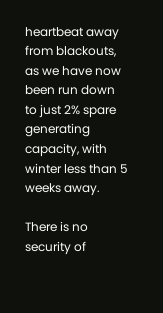heartbeat away from blackouts, as we have now been run down to just 2% spare generating capacity, with winter less than 5 weeks away.

There is no security of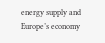energy supply and Europe’s economy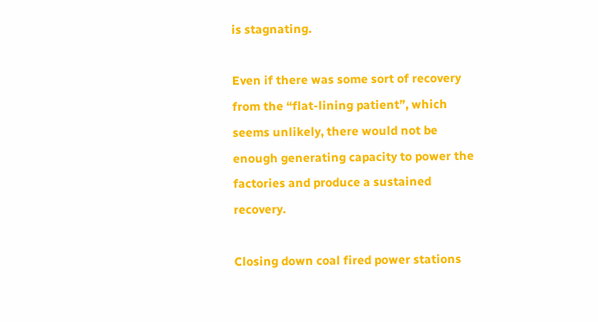is stagnating.

Even if there was some sort of recovery from the “flat-lining patient”, which seems unlikely, there would not be enough generating capacity to power the factories and produce a sustained recovery.

Closing down coal fired power stations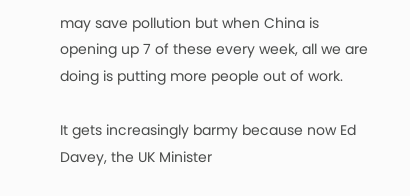may save pollution but when China is opening up 7 of these every week, all we are doing is putting more people out of work.

It gets increasingly barmy because now Ed Davey, the UK Minister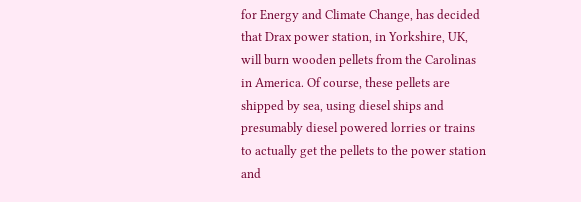for Energy and Climate Change, has decided that Drax power station, in Yorkshire, UK, will burn wooden pellets from the Carolinas in America. Of course, these pellets are shipped by sea, using diesel ships and presumably diesel powered lorries or trains to actually get the pellets to the power station and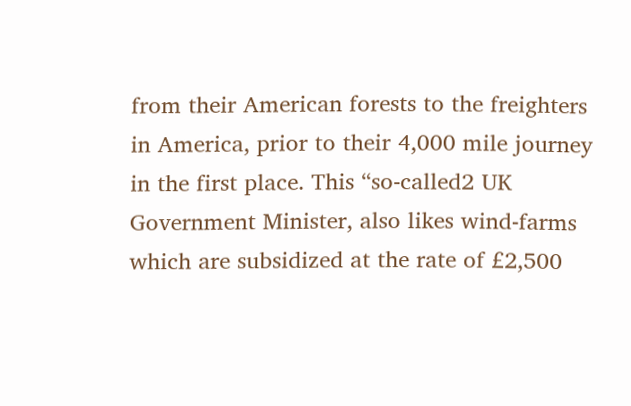from their American forests to the freighters in America, prior to their 4,000 mile journey in the first place. This “so-called2 UK Government Minister, also likes wind-farms which are subsidized at the rate of £2,500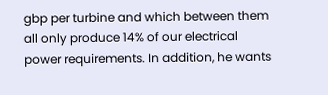gbp per turbine and which between them all only produce 14% of our electrical power requirements. In addition, he wants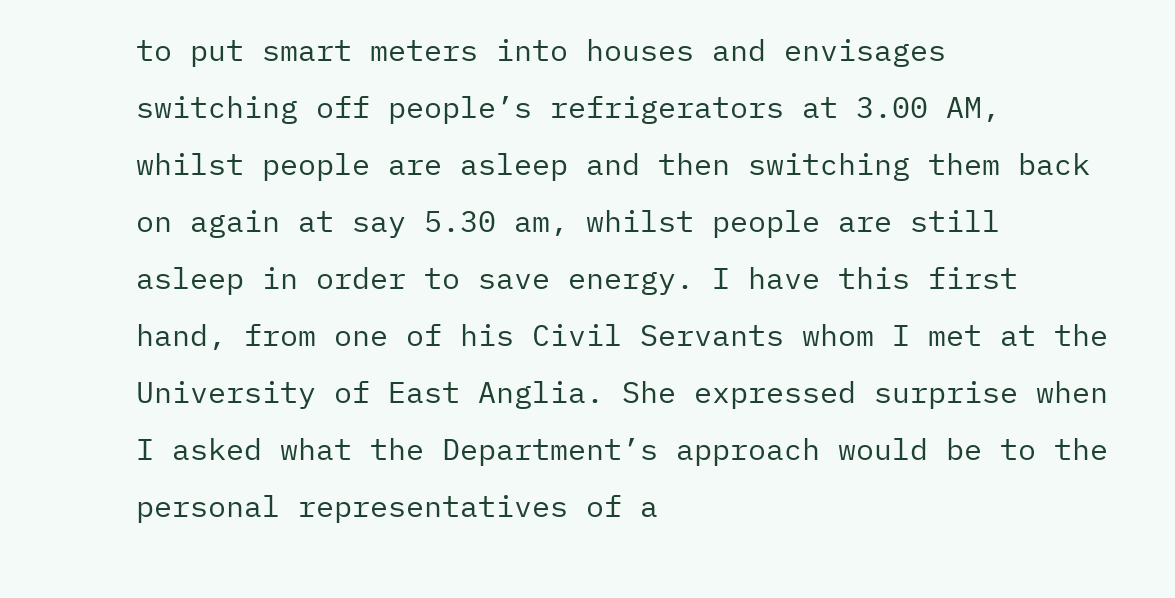to put smart meters into houses and envisages switching off people’s refrigerators at 3.00 AM, whilst people are asleep and then switching them back on again at say 5.30 am, whilst people are still asleep in order to save energy. I have this first hand, from one of his Civil Servants whom I met at the University of East Anglia. She expressed surprise when I asked what the Department’s approach would be to the personal representatives of a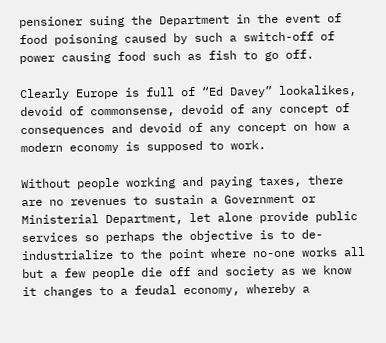pensioner suing the Department in the event of food poisoning caused by such a switch-off of power causing food such as fish to go off.

Clearly Europe is full of “Ed Davey” lookalikes, devoid of commonsense, devoid of any concept of consequences and devoid of any concept on how a modern economy is supposed to work.

Without people working and paying taxes, there are no revenues to sustain a Government or Ministerial Department, let alone provide public services so perhaps the objective is to de-industrialize to the point where no-one works all but a few people die off and society as we know it changes to a feudal economy, whereby a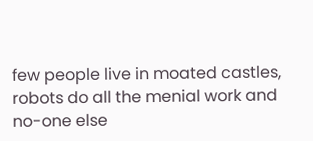few people live in moated castles, robots do all the menial work and no-one else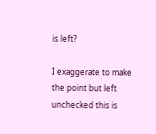is left?

I exaggerate to make the point but left unchecked this is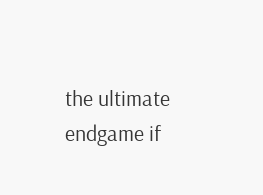the ultimate endgame if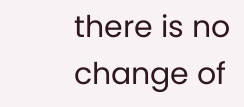there is no change of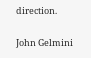direction.

John Gelmini